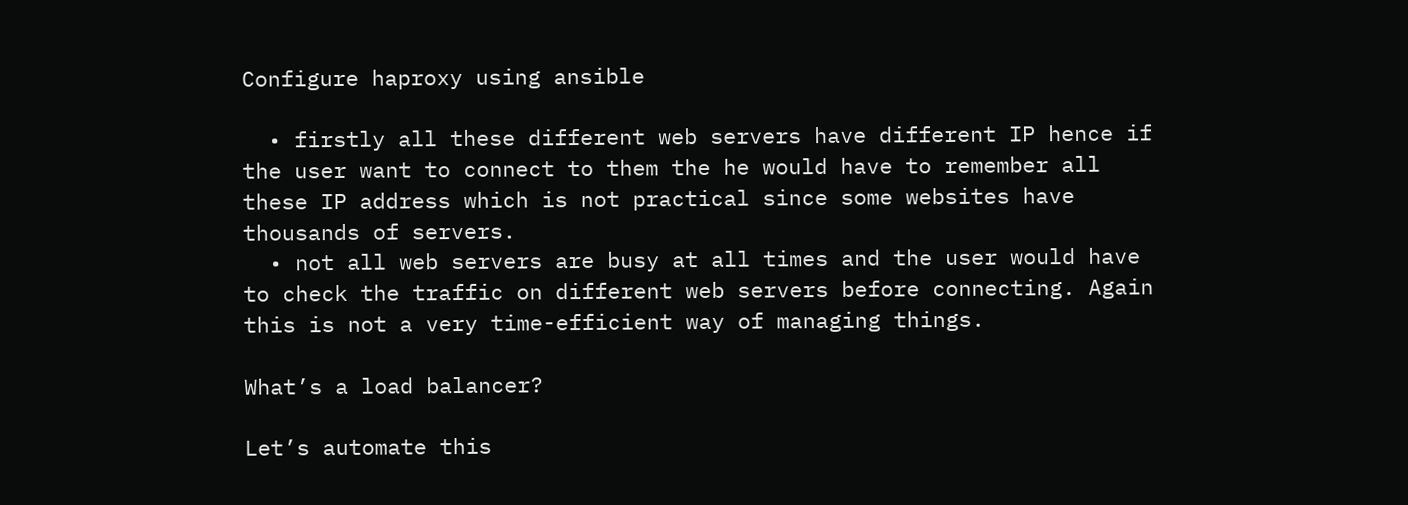Configure haproxy using ansible

  • firstly all these different web servers have different IP hence if the user want to connect to them the he would have to remember all these IP address which is not practical since some websites have thousands of servers.
  • not all web servers are busy at all times and the user would have to check the traffic on different web servers before connecting. Again this is not a very time-efficient way of managing things.

What’s a load balancer?

Let’s automate this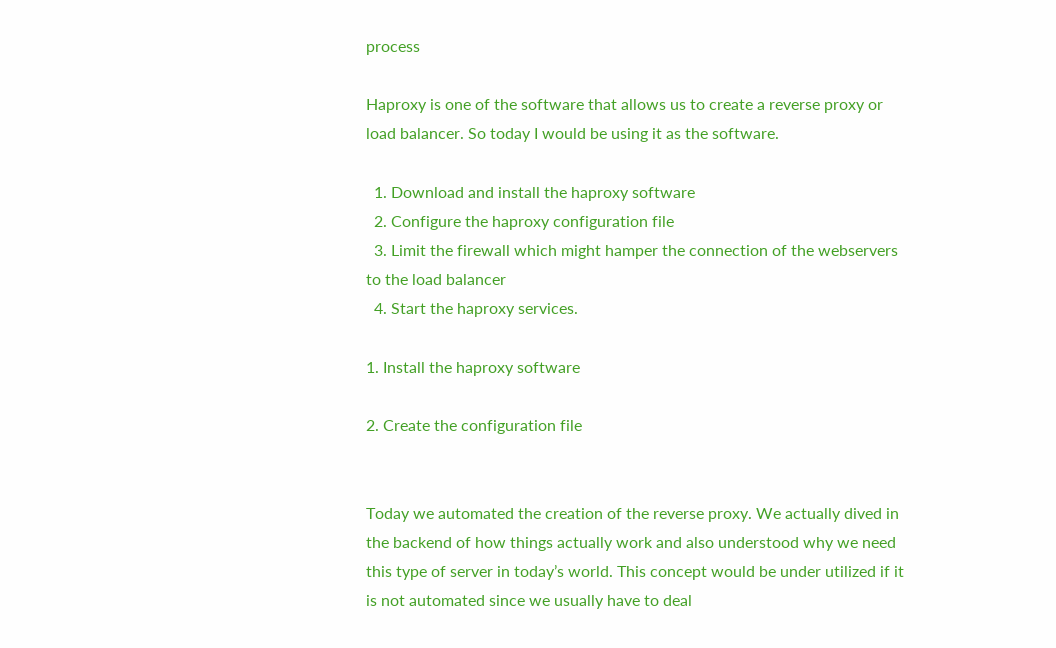process

Haproxy is one of the software that allows us to create a reverse proxy or load balancer. So today I would be using it as the software.

  1. Download and install the haproxy software
  2. Configure the haproxy configuration file
  3. Limit the firewall which might hamper the connection of the webservers to the load balancer
  4. Start the haproxy services.

1. Install the haproxy software

2. Create the configuration file


Today we automated the creation of the reverse proxy. We actually dived in the backend of how things actually work and also understood why we need this type of server in today’s world. This concept would be under utilized if it is not automated since we usually have to deal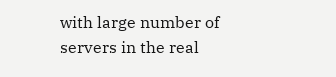with large number of servers in the real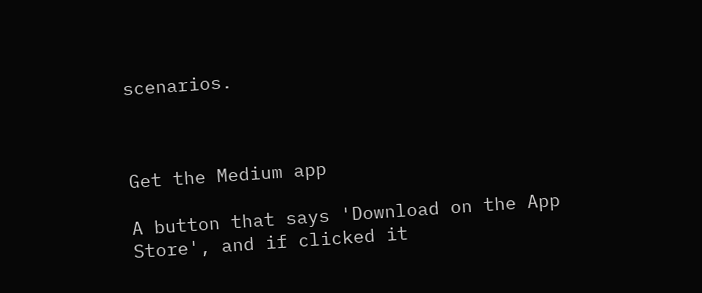scenarios.



Get the Medium app

A button that says 'Download on the App Store', and if clicked it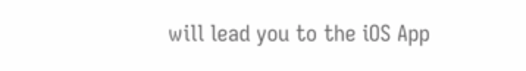will lead you to the iOS App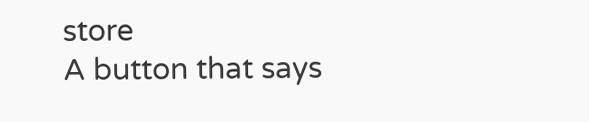store
A button that says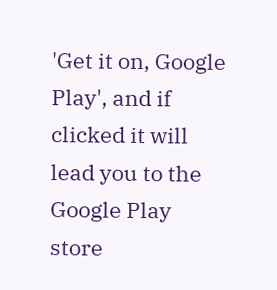'Get it on, Google Play', and if clicked it will lead you to the Google Play store